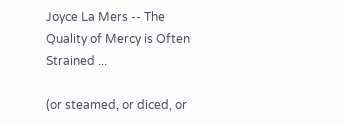Joyce La Mers -- The Quality of Mercy is Often Strained ...

(or steamed, or diced, or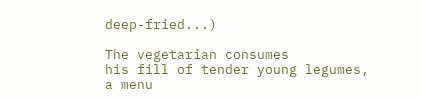deep-fried...)

The vegetarian consumes
his fill of tender young legumes,
a menu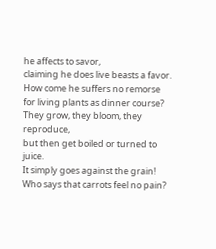he affects to savor,
claiming he does live beasts a favor.
How come he suffers no remorse
for living plants as dinner course?
They grow, they bloom, they reproduce,
but then get boiled or turned to juice.
It simply goes against the grain!
Who says that carrots feel no pain?